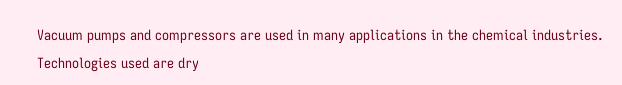Vacuum pumps and compressors are used in many applications in the chemical industries. Technologies used are dry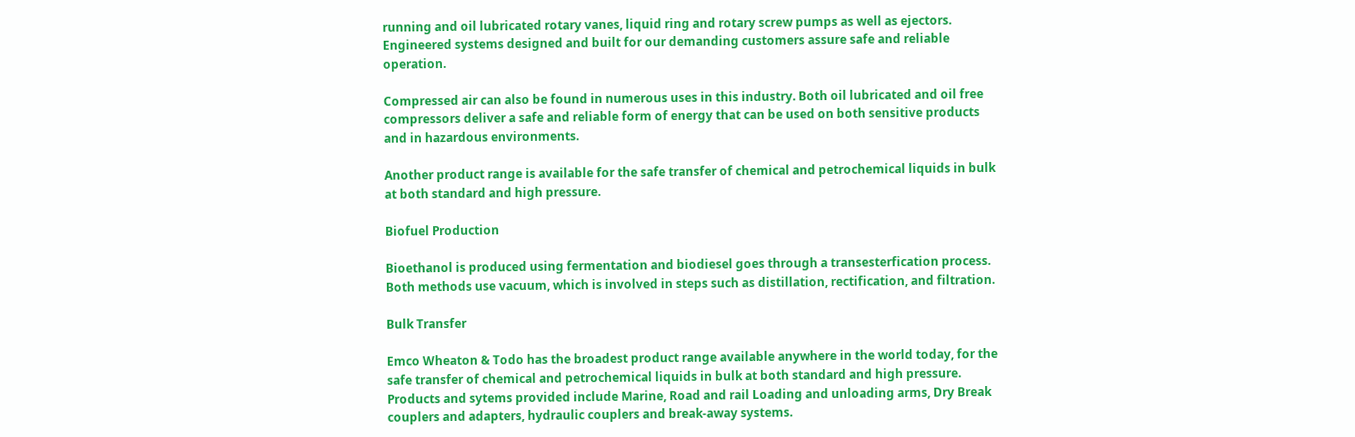running and oil lubricated rotary vanes, liquid ring and rotary screw pumps as well as ejectors. Engineered systems designed and built for our demanding customers assure safe and reliable operation.

Compressed air can also be found in numerous uses in this industry. Both oil lubricated and oil free compressors deliver a safe and reliable form of energy that can be used on both sensitive products and in hazardous environments.

Another product range is available for the safe transfer of chemical and petrochemical liquids in bulk at both standard and high pressure.

Biofuel Production

Bioethanol is produced using fermentation and biodiesel goes through a transesterfication process. Both methods use vacuum, which is involved in steps such as distillation, rectification, and filtration.

Bulk Transfer

Emco Wheaton & Todo has the broadest product range available anywhere in the world today, for the safe transfer of chemical and petrochemical liquids in bulk at both standard and high pressure. Products and sytems provided include Marine, Road and rail Loading and unloading arms, Dry Break couplers and adapters, hydraulic couplers and break-away systems.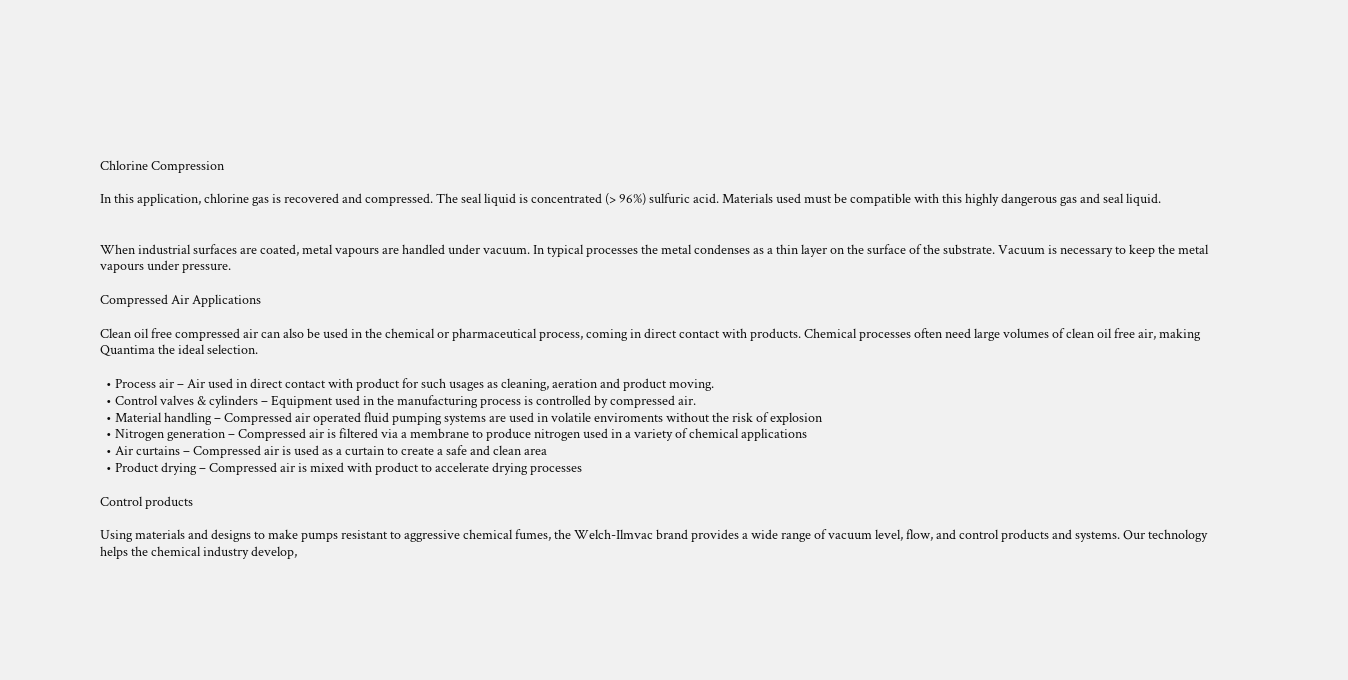Chlorine Compression

In this application, chlorine gas is recovered and compressed. The seal liquid is concentrated (> 96%) sulfuric acid. Materials used must be compatible with this highly dangerous gas and seal liquid.


When industrial surfaces are coated, metal vapours are handled under vacuum. In typical processes the metal condenses as a thin layer on the surface of the substrate. Vacuum is necessary to keep the metal vapours under pressure.

Compressed Air Applications

Clean oil free compressed air can also be used in the chemical or pharmaceutical process, coming in direct contact with products. Chemical processes often need large volumes of clean oil free air, making Quantima the ideal selection.

  • Process air – Air used in direct contact with product for such usages as cleaning, aeration and product moving.
  • Control valves & cylinders – Equipment used in the manufacturing process is controlled by compressed air.
  • Material handling – Compressed air operated fluid pumping systems are used in volatile enviroments without the risk of explosion
  • Nitrogen generation – Compressed air is filtered via a membrane to produce nitrogen used in a variety of chemical applications
  • Air curtains – Compressed air is used as a curtain to create a safe and clean area
  • Product drying – Compressed air is mixed with product to accelerate drying processes

Control products

Using materials and designs to make pumps resistant to aggressive chemical fumes, the Welch-Ilmvac brand provides a wide range of vacuum level, flow, and control products and systems. Our technology helps the chemical industry develop,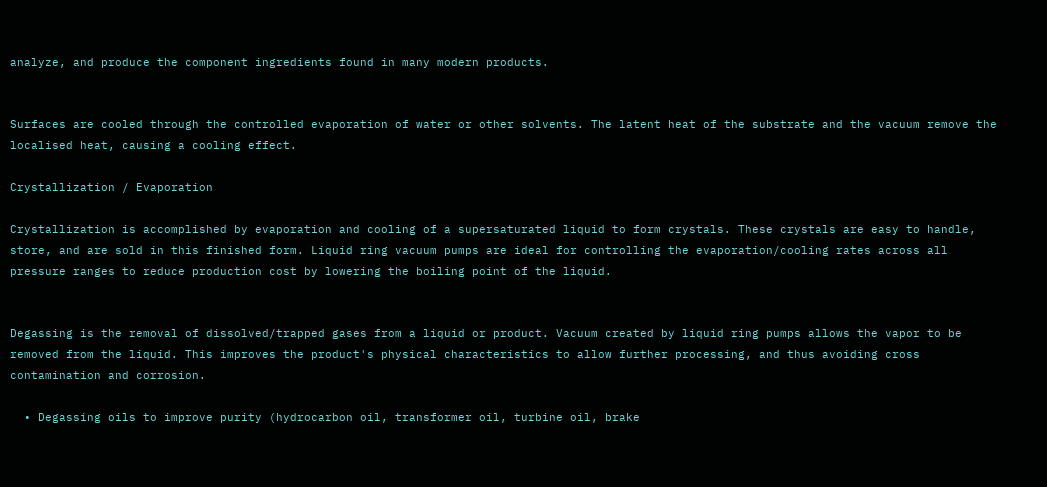analyze, and produce the component ingredients found in many modern products.


Surfaces are cooled through the controlled evaporation of water or other solvents. The latent heat of the substrate and the vacuum remove the localised heat, causing a cooling effect.

Crystallization / Evaporation

Crystallization is accomplished by evaporation and cooling of a supersaturated liquid to form crystals. These crystals are easy to handle, store, and are sold in this finished form. Liquid ring vacuum pumps are ideal for controlling the evaporation/cooling rates across all pressure ranges to reduce production cost by lowering the boiling point of the liquid.


Degassing is the removal of dissolved/trapped gases from a liquid or product. Vacuum created by liquid ring pumps allows the vapor to be removed from the liquid. This improves the product's physical characteristics to allow further processing, and thus avoiding cross contamination and corrosion.

  • Degassing oils to improve purity (hydrocarbon oil, transformer oil, turbine oil, brake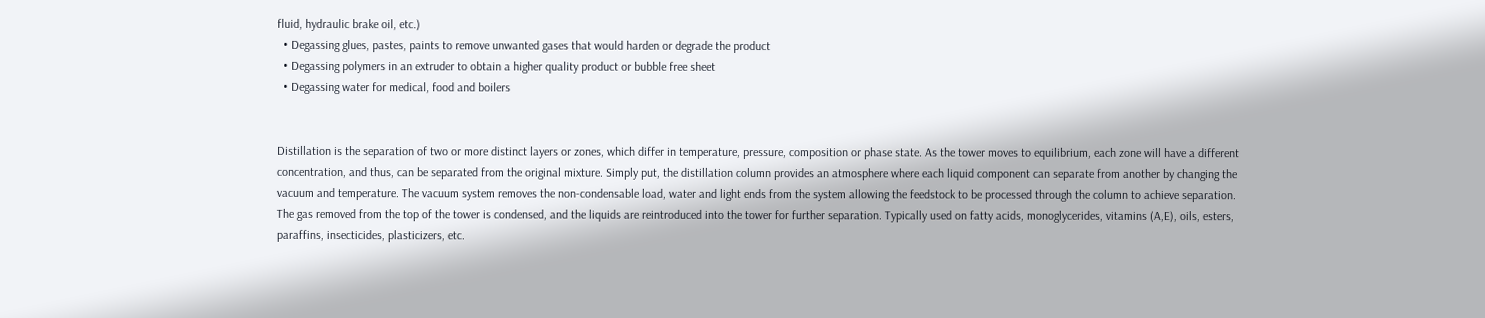fluid, hydraulic brake oil, etc.)
  • Degassing glues, pastes, paints to remove unwanted gases that would harden or degrade the product
  • Degassing polymers in an extruder to obtain a higher quality product or bubble free sheet
  • Degassing water for medical, food and boilers


Distillation is the separation of two or more distinct layers or zones, which differ in temperature, pressure, composition or phase state. As the tower moves to equilibrium, each zone will have a different concentration, and thus, can be separated from the original mixture. Simply put, the distillation column provides an atmosphere where each liquid component can separate from another by changing the vacuum and temperature. The vacuum system removes the non-condensable load, water and light ends from the system allowing the feedstock to be processed through the column to achieve separation. The gas removed from the top of the tower is condensed, and the liquids are reintroduced into the tower for further separation. Typically used on fatty acids, monoglycerides, vitamins (A,E), oils, esters, paraffins, insecticides, plasticizers, etc.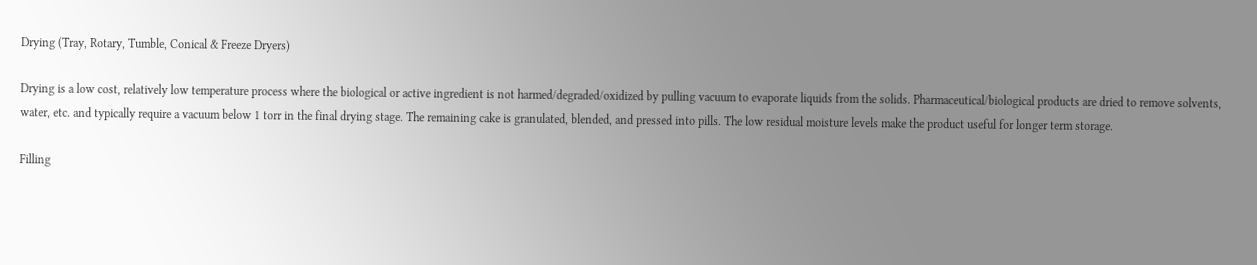Drying (Tray, Rotary, Tumble, Conical & Freeze Dryers)

Drying is a low cost, relatively low temperature process where the biological or active ingredient is not harmed/degraded/oxidized by pulling vacuum to evaporate liquids from the solids. Pharmaceutical/biological products are dried to remove solvents, water, etc. and typically require a vacuum below 1 torr in the final drying stage. The remaining cake is granulated, blended, and pressed into pills. The low residual moisture levels make the product useful for longer term storage.

Filling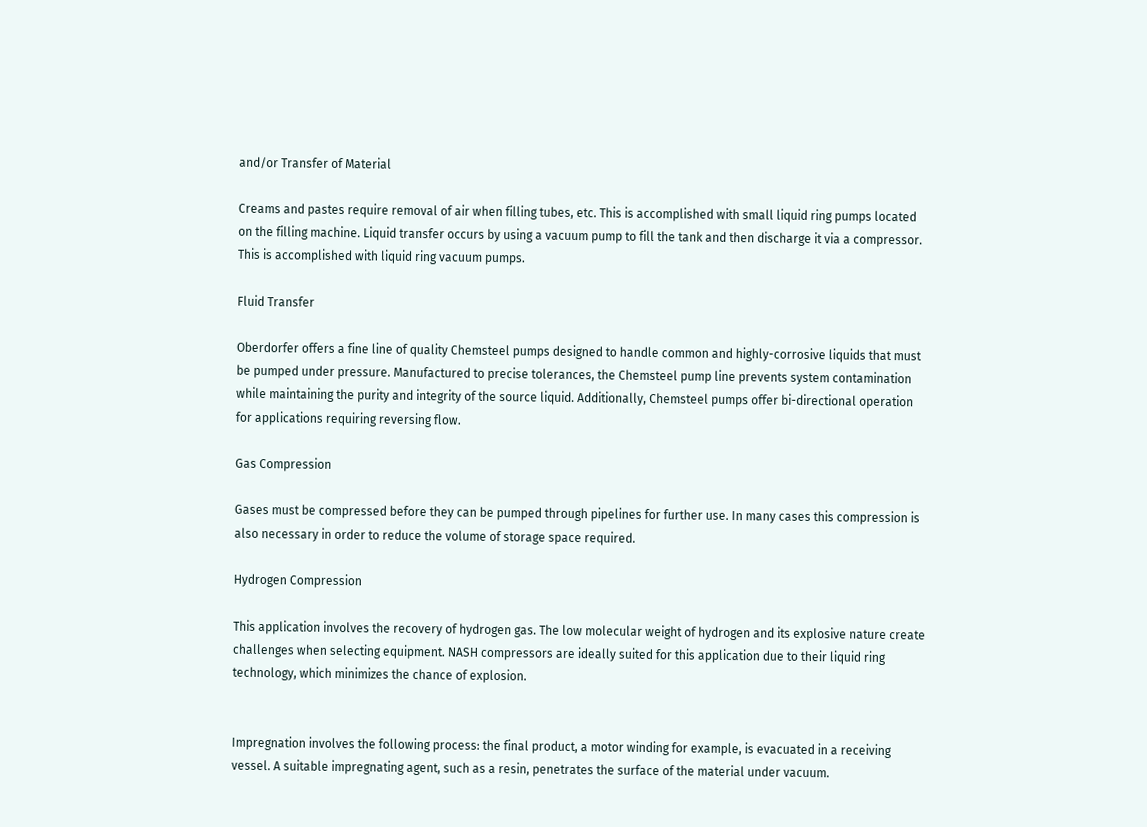and/or Transfer of Material

Creams and pastes require removal of air when filling tubes, etc. This is accomplished with small liquid ring pumps located on the filling machine. Liquid transfer occurs by using a vacuum pump to fill the tank and then discharge it via a compressor. This is accomplished with liquid ring vacuum pumps.

Fluid Transfer

Oberdorfer offers a fine line of quality Chemsteel pumps designed to handle common and highly-corrosive liquids that must be pumped under pressure. Manufactured to precise tolerances, the Chemsteel pump line prevents system contamination while maintaining the purity and integrity of the source liquid. Additionally, Chemsteel pumps offer bi-directional operation for applications requiring reversing flow.

Gas Compression

Gases must be compressed before they can be pumped through pipelines for further use. In many cases this compression is also necessary in order to reduce the volume of storage space required.

Hydrogen Compression

This application involves the recovery of hydrogen gas. The low molecular weight of hydrogen and its explosive nature create challenges when selecting equipment. NASH compressors are ideally suited for this application due to their liquid ring technology, which minimizes the chance of explosion.


Impregnation involves the following process: the final product, a motor winding for example, is evacuated in a receiving vessel. A suitable impregnating agent, such as a resin, penetrates the surface of the material under vacuum.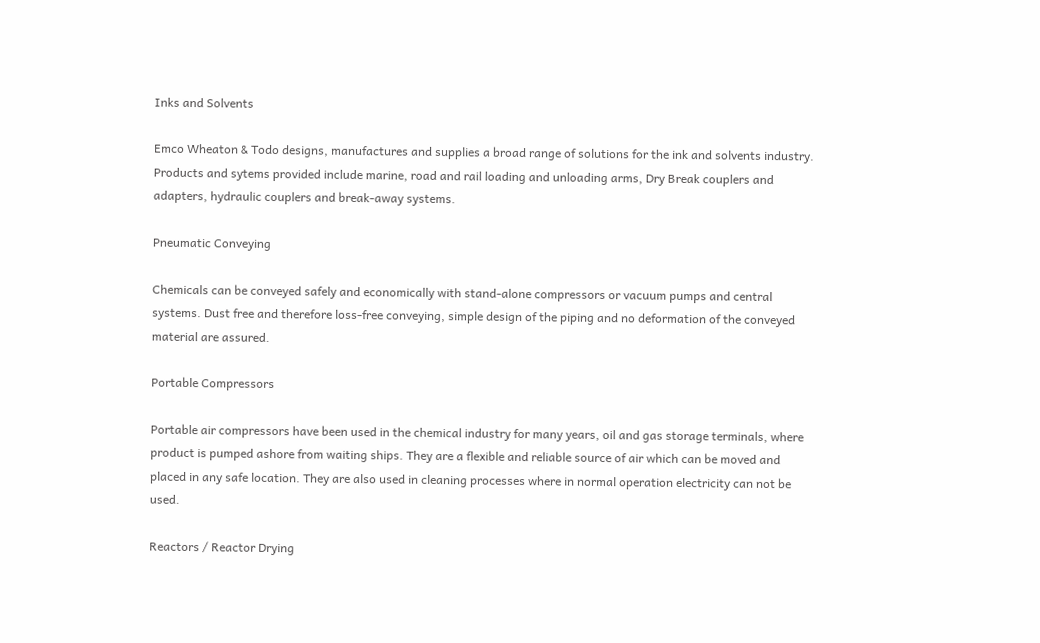Inks and Solvents

Emco Wheaton & Todo designs, manufactures and supplies a broad range of solutions for the ink and solvents industry. Products and sytems provided include marine, road and rail loading and unloading arms, Dry Break couplers and adapters, hydraulic couplers and break-away systems.

Pneumatic Conveying

Chemicals can be conveyed safely and economically with stand-alone compressors or vacuum pumps and central systems. Dust free and therefore loss-free conveying, simple design of the piping and no deformation of the conveyed material are assured.

Portable Compressors

Portable air compressors have been used in the chemical industry for many years, oil and gas storage terminals, where product is pumped ashore from waiting ships. They are a flexible and reliable source of air which can be moved and placed in any safe location. They are also used in cleaning processes where in normal operation electricity can not be used.

Reactors / Reactor Drying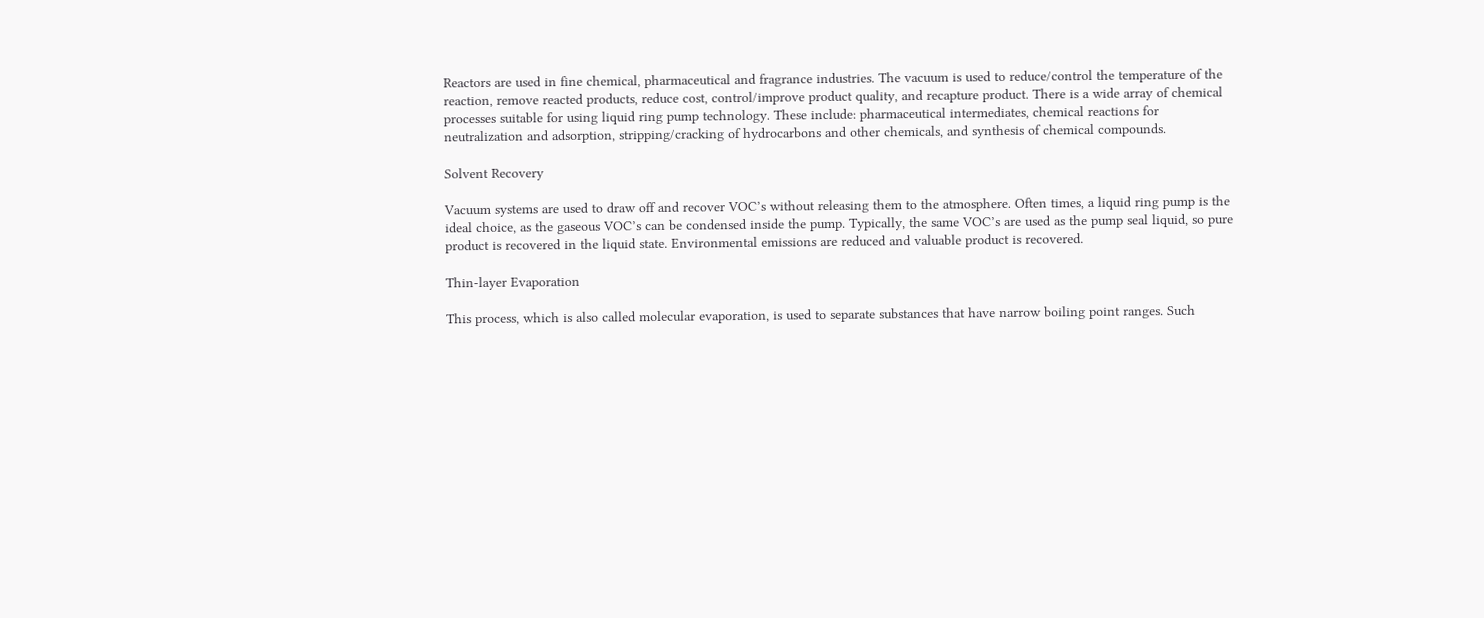Reactors are used in fine chemical, pharmaceutical and fragrance industries. The vacuum is used to reduce/control the temperature of the reaction, remove reacted products, reduce cost, control/improve product quality, and recapture product. There is a wide array of chemical processes suitable for using liquid ring pump technology. These include: pharmaceutical intermediates, chemical reactions for neutralization and adsorption, stripping/cracking of hydrocarbons and other chemicals, and synthesis of chemical compounds.

Solvent Recovery

Vacuum systems are used to draw off and recover VOC’s without releasing them to the atmosphere. Often times, a liquid ring pump is the ideal choice, as the gaseous VOC’s can be condensed inside the pump. Typically, the same VOC’s are used as the pump seal liquid, so pure product is recovered in the liquid state. Environmental emissions are reduced and valuable product is recovered.

Thin-layer Evaporation

This process, which is also called molecular evaporation, is used to separate substances that have narrow boiling point ranges. Such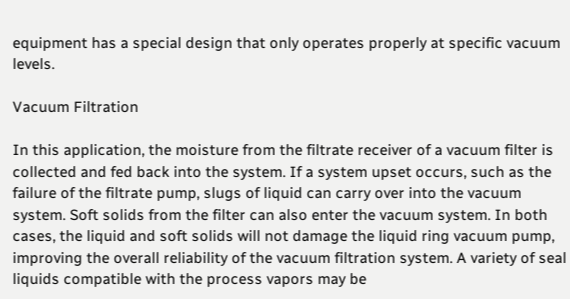equipment has a special design that only operates properly at specific vacuum levels.

Vacuum Filtration

In this application, the moisture from the filtrate receiver of a vacuum filter is collected and fed back into the system. If a system upset occurs, such as the failure of the filtrate pump, slugs of liquid can carry over into the vacuum system. Soft solids from the filter can also enter the vacuum system. In both cases, the liquid and soft solids will not damage the liquid ring vacuum pump, improving the overall reliability of the vacuum filtration system. A variety of seal liquids compatible with the process vapors may be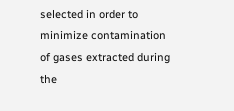selected in order to minimize contamination of gases extracted during the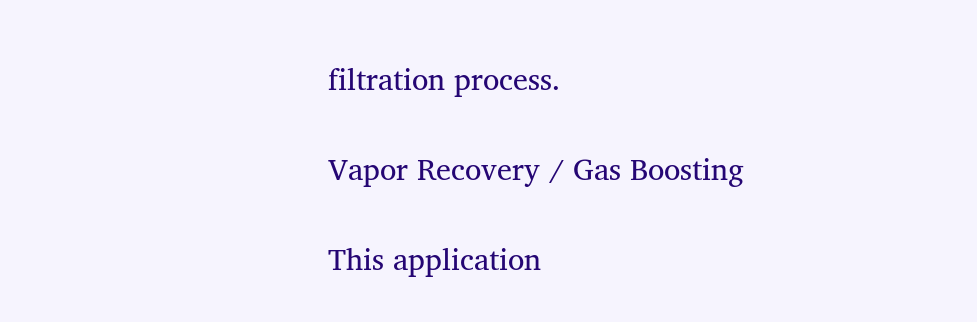filtration process.

Vapor Recovery / Gas Boosting

This application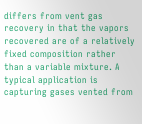differs from vent gas recovery in that the vapors recovered are of a relatively fixed composition rather than a variable mixture. A typical application is capturing gases vented from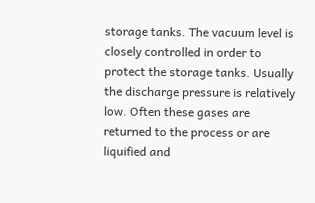storage tanks. The vacuum level is closely controlled in order to protect the storage tanks. Usually the discharge pressure is relatively low. Often these gases are returned to the process or are liquified and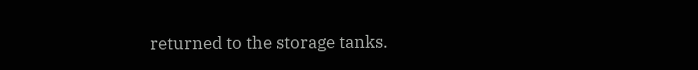returned to the storage tanks.